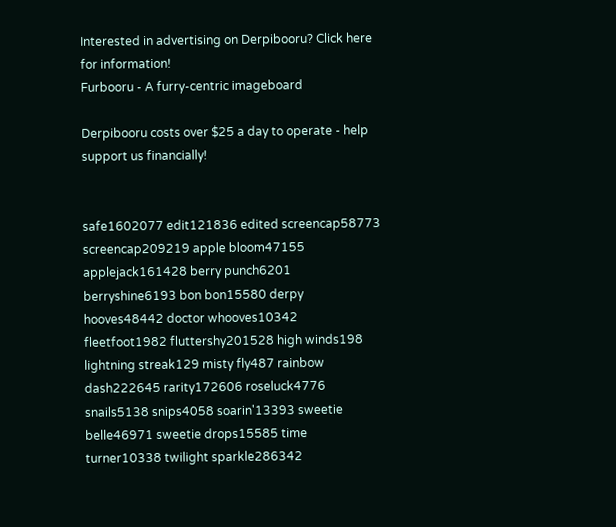Interested in advertising on Derpibooru? Click here for information!
Furbooru - A furry-centric imageboard

Derpibooru costs over $25 a day to operate - help support us financially!


safe1602077 edit121836 edited screencap58773 screencap209219 apple bloom47155 applejack161428 berry punch6201 berryshine6193 bon bon15580 derpy hooves48442 doctor whooves10342 fleetfoot1982 fluttershy201528 high winds198 lightning streak129 misty fly487 rainbow dash222645 rarity172606 roseluck4776 snails5138 snips4058 soarin'13393 sweetie belle46971 sweetie drops15585 time turner10338 twilight sparkle286342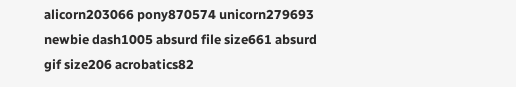alicorn203066 pony870574 unicorn279693 newbie dash1005 absurd file size661 absurd gif size206 acrobatics82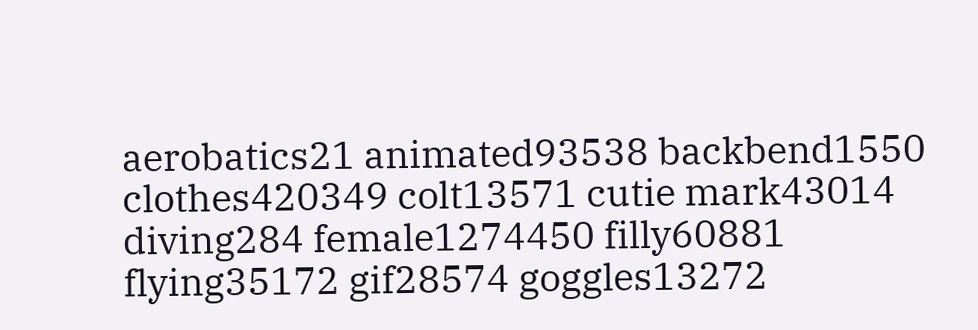aerobatics21 animated93538 backbend1550 clothes420349 colt13571 cutie mark43014 diving284 female1274450 filly60881 flying35172 gif28574 goggles13272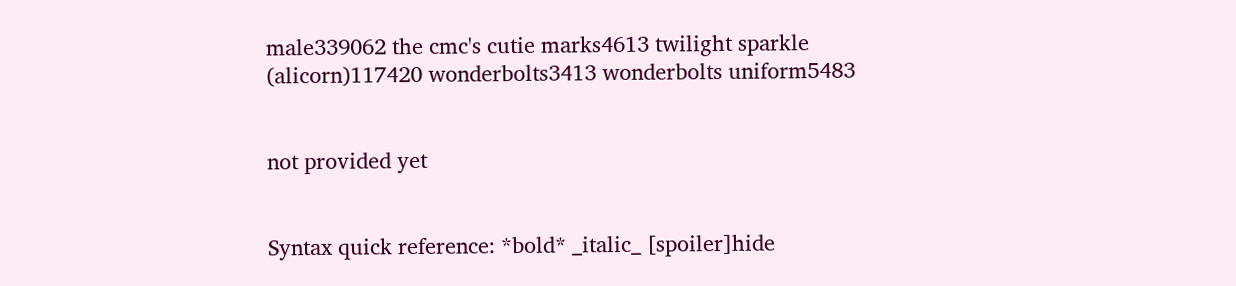male339062 the cmc's cutie marks4613 twilight sparkle (alicorn)117420 wonderbolts3413 wonderbolts uniform5483


not provided yet


Syntax quick reference: *bold* _italic_ [spoiler]hide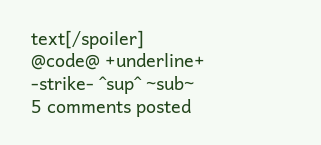text[/spoiler] @code@ +underline+ -strike- ^sup^ ~sub~
5 comments posted